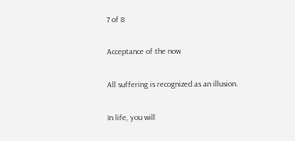7 of 8

Acceptance of the now

All suffering is recognized as an illusion.

In life, you will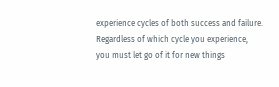experience cycles of both success and failure. Regardless of which cycle you experience, you must let go of it for new things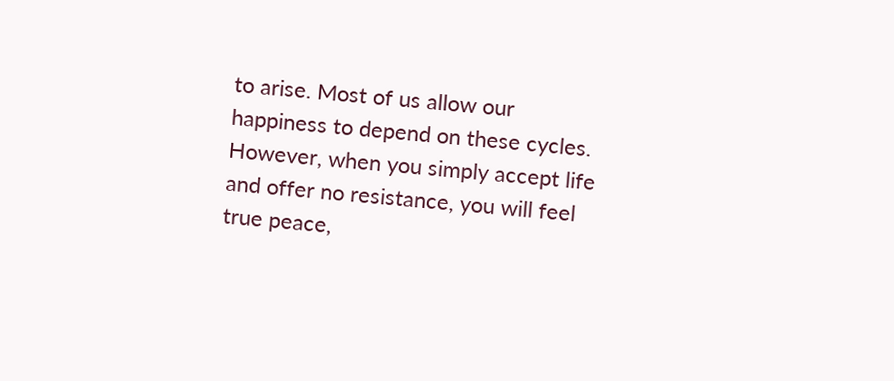to arise. Most of us allow our happiness to depend on these cycles. However, when you simply accept life and offer no resistance, you will feel true peace,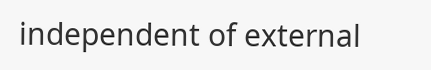independent of external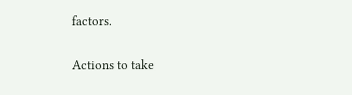factors.

Actions to take